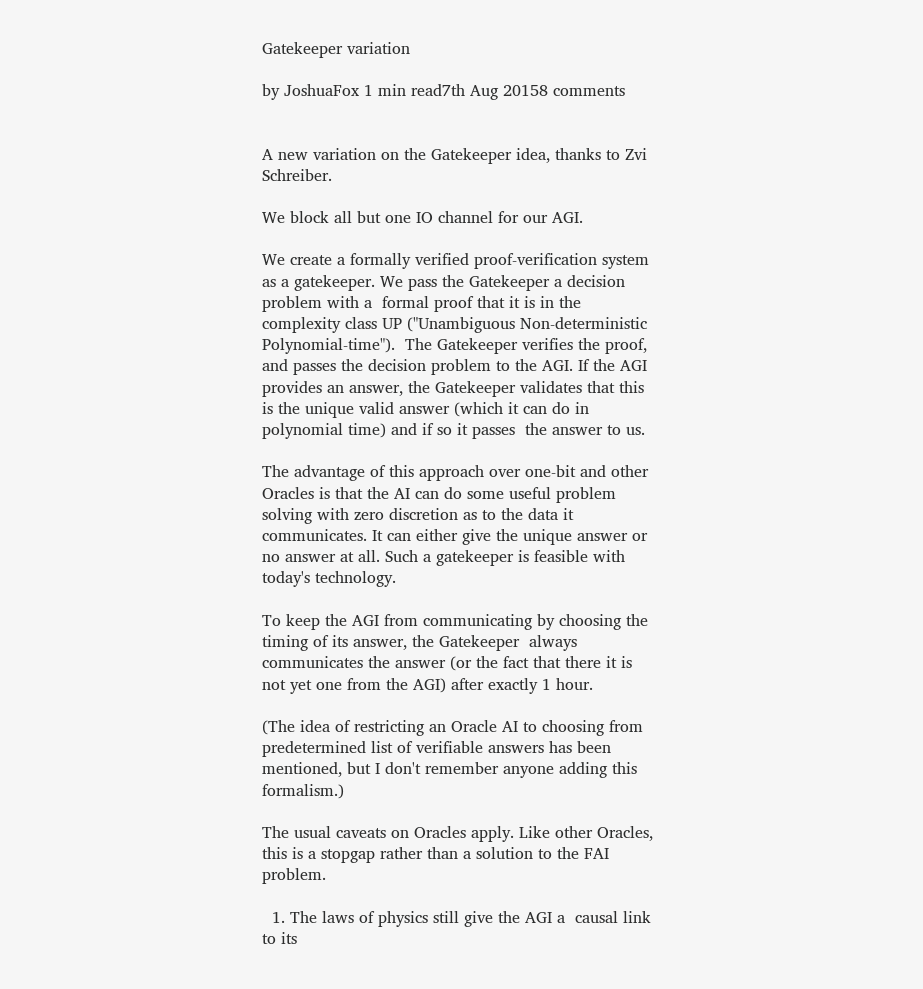Gatekeeper variation

by JoshuaFox 1 min read7th Aug 20158 comments


A new variation on the Gatekeeper idea, thanks to Zvi Schreiber.

We block all but one IO channel for our AGI.

We create a formally verified proof-verification system as a gatekeeper. We pass the Gatekeeper a decision problem with a  formal proof that it is in the complexity class UP ("Unambiguous Non-deterministic Polynomial-time").  The Gatekeeper verifies the proof, and passes the decision problem to the AGI. If the AGI provides an answer, the Gatekeeper validates that this is the unique valid answer (which it can do in polynomial time) and if so it passes  the answer to us.

The advantage of this approach over one-bit and other Oracles is that the AI can do some useful problem solving with zero discretion as to the data it communicates. It can either give the unique answer or no answer at all. Such a gatekeeper is feasible with today's technology.

To keep the AGI from communicating by choosing the timing of its answer, the Gatekeeper  always communicates the answer (or the fact that there it is not yet one from the AGI) after exactly 1 hour.

(The idea of restricting an Oracle AI to choosing from predetermined list of verifiable answers has been mentioned, but I don't remember anyone adding this formalism.)

The usual caveats on Oracles apply. Like other Oracles, this is a stopgap rather than a solution to the FAI problem.

  1. The laws of physics still give the AGI a  causal link to its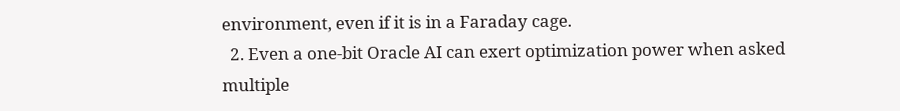environment, even if it is in a Faraday cage.
  2. Even a one-bit Oracle AI can exert optimization power when asked multiple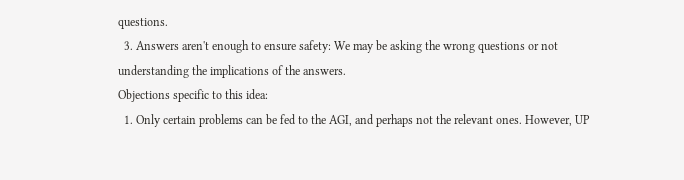questions.
  3. Answers aren't enough to ensure safety: We may be asking the wrong questions or not understanding the implications of the answers.
Objections specific to this idea:
  1. Only certain problems can be fed to the AGI, and perhaps not the relevant ones. However, UP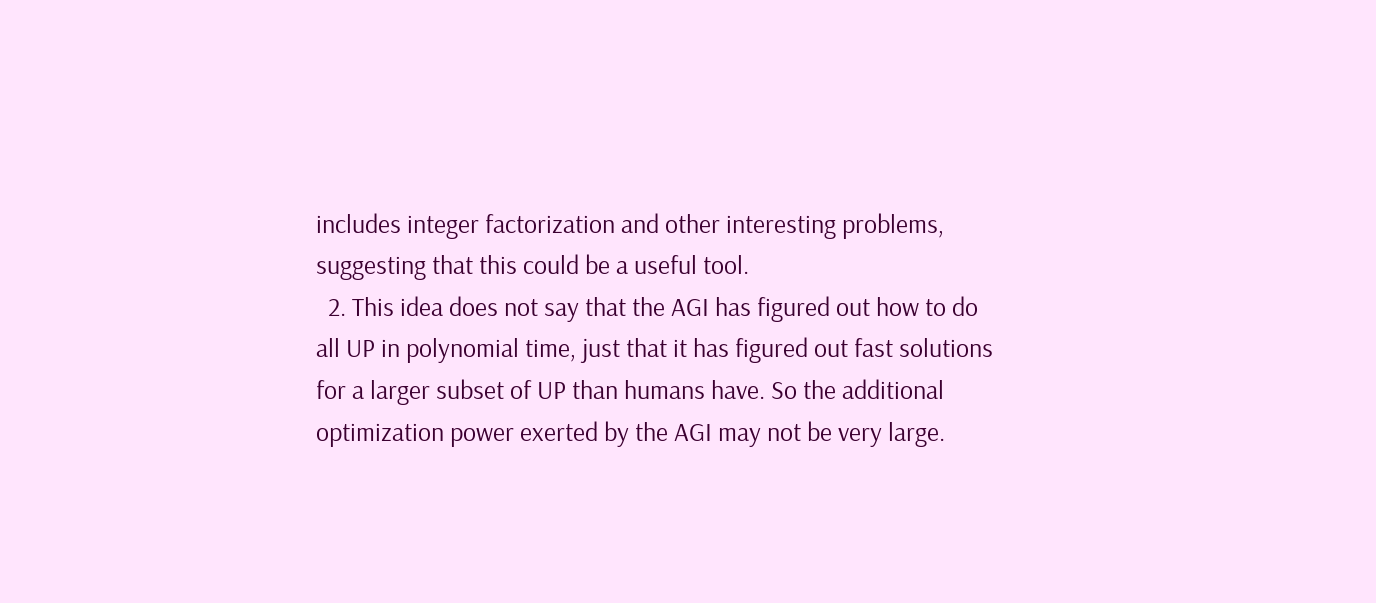includes integer factorization and other interesting problems, suggesting that this could be a useful tool.
  2. This idea does not say that the AGI has figured out how to do all UP in polynomial time, just that it has figured out fast solutions for a larger subset of UP than humans have. So the additional optimization power exerted by the AGI may not be very large.